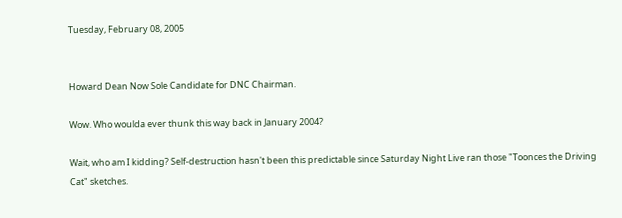Tuesday, February 08, 2005


Howard Dean Now Sole Candidate for DNC Chairman.

Wow. Who woulda ever thunk this way back in January 2004?

Wait, who am I kidding? Self-destruction hasn't been this predictable since Saturday Night Live ran those "Toonces the Driving Cat" sketches.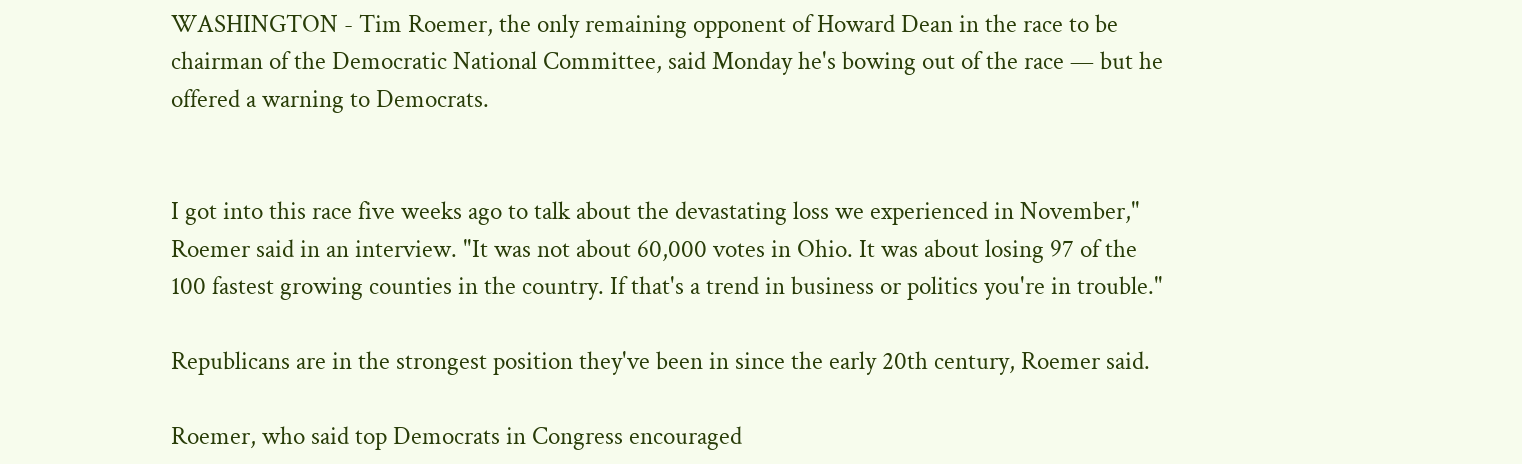WASHINGTON - Tim Roemer, the only remaining opponent of Howard Dean in the race to be chairman of the Democratic National Committee, said Monday he's bowing out of the race — but he offered a warning to Democrats.


I got into this race five weeks ago to talk about the devastating loss we experienced in November," Roemer said in an interview. "It was not about 60,000 votes in Ohio. It was about losing 97 of the 100 fastest growing counties in the country. If that's a trend in business or politics you're in trouble."

Republicans are in the strongest position they've been in since the early 20th century, Roemer said.

Roemer, who said top Democrats in Congress encouraged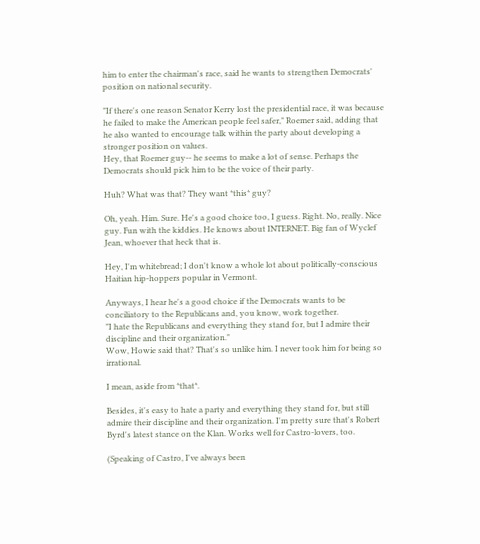him to enter the chairman's race, said he wants to strengthen Democrats' position on national security.

"If there's one reason Senator Kerry lost the presidential race, it was because he failed to make the American people feel safer," Roemer said, adding that he also wanted to encourage talk within the party about developing a stronger position on values.
Hey, that Roemer guy-- he seems to make a lot of sense. Perhaps the Democrats should pick him to be the voice of their party.

Huh? What was that? They want *this* guy?

Oh, yeah. Him. Sure. He's a good choice too, I guess. Right. No, really. Nice guy. Fun with the kiddies. He knows about INTERNET. Big fan of Wyclef Jean, whoever that heck that is.

Hey, I'm whitebread; I don't know a whole lot about politically-conscious Haitian hip-hoppers popular in Vermont.

Anyways, I hear he's a good choice if the Democrats wants to be conciliatory to the Republicans and, you know, work together.
"I hate the Republicans and everything they stand for, but I admire their discipline and their organization."
Wow, Howie said that? That's so unlike him. I never took him for being so irrational.

I mean, aside from *that*.

Besides, it's easy to hate a party and everything they stand for, but still admire their discipline and their organization. I'm pretty sure that's Robert Byrd's latest stance on the Klan. Works well for Castro-lovers, too.

(Speaking of Castro, I've always been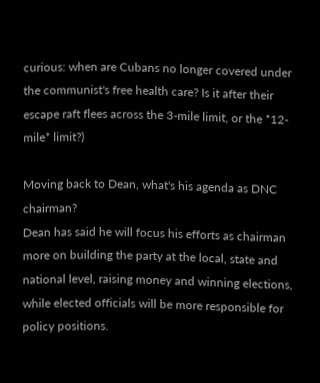curious: when are Cubans no longer covered under the communist's free health care? Is it after their escape raft flees across the 3-mile limit, or the *12-mile* limit?)

Moving back to Dean, what's his agenda as DNC chairman?
Dean has said he will focus his efforts as chairman more on building the party at the local, state and national level, raising money and winning elections, while elected officials will be more responsible for policy positions.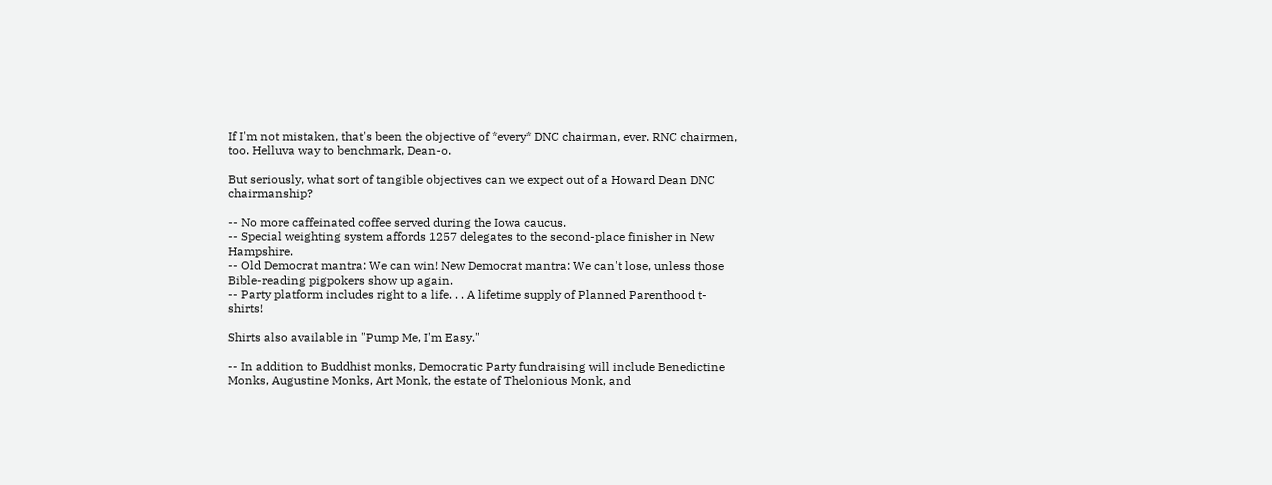If I'm not mistaken, that's been the objective of *every* DNC chairman, ever. RNC chairmen, too. Helluva way to benchmark, Dean-o.

But seriously, what sort of tangible objectives can we expect out of a Howard Dean DNC chairmanship?

-- No more caffeinated coffee served during the Iowa caucus.
-- Special weighting system affords 1257 delegates to the second-place finisher in New Hampshire.
-- Old Democrat mantra: We can win! New Democrat mantra: We can't lose, unless those Bible-reading pigpokers show up again.
-- Party platform includes right to a life. . . A lifetime supply of Planned Parenthood t-shirts!

Shirts also available in "Pump Me, I'm Easy."

-- In addition to Buddhist monks, Democratic Party fundraising will include Benedictine Monks, Augustine Monks, Art Monk, the estate of Thelonious Monk, and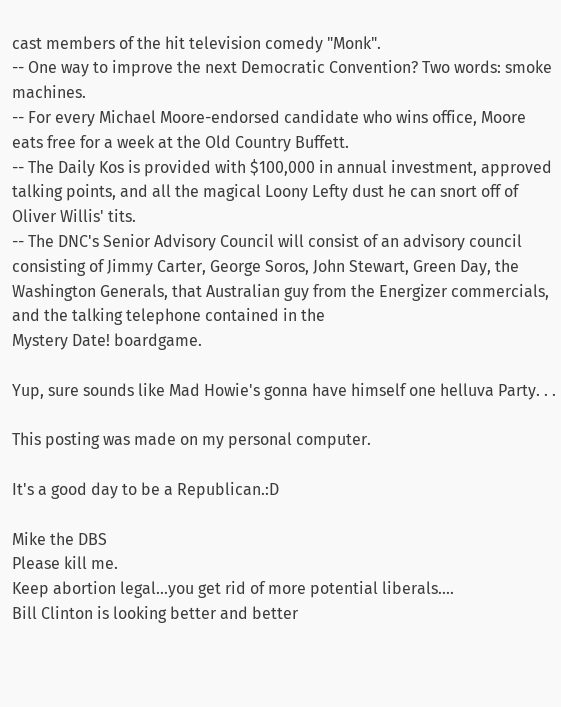cast members of the hit television comedy "Monk".
-- One way to improve the next Democratic Convention? Two words: smoke machines.
-- For every Michael Moore-endorsed candidate who wins office, Moore eats free for a week at the Old Country Buffett.
-- The Daily Kos is provided with $100,000 in annual investment, approved talking points, and all the magical Loony Lefty dust he can snort off of Oliver Willis' tits.
-- The DNC's Senior Advisory Council will consist of an advisory council consisting of Jimmy Carter, George Soros, John Stewart, Green Day, the Washington Generals, that Australian guy from the Energizer commercials, and the talking telephone contained in the
Mystery Date! boardgame.

Yup, sure sounds like Mad Howie's gonna have himself one helluva Party. . .

This posting was made on my personal computer.

It's a good day to be a Republican.:D

Mike the DBS
Please kill me.
Keep abortion legal...you get rid of more potential liberals....
Bill Clinton is looking better and better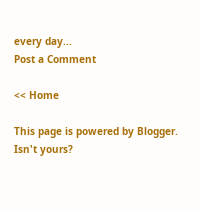every day...
Post a Comment

<< Home

This page is powered by Blogger. Isn't yours?